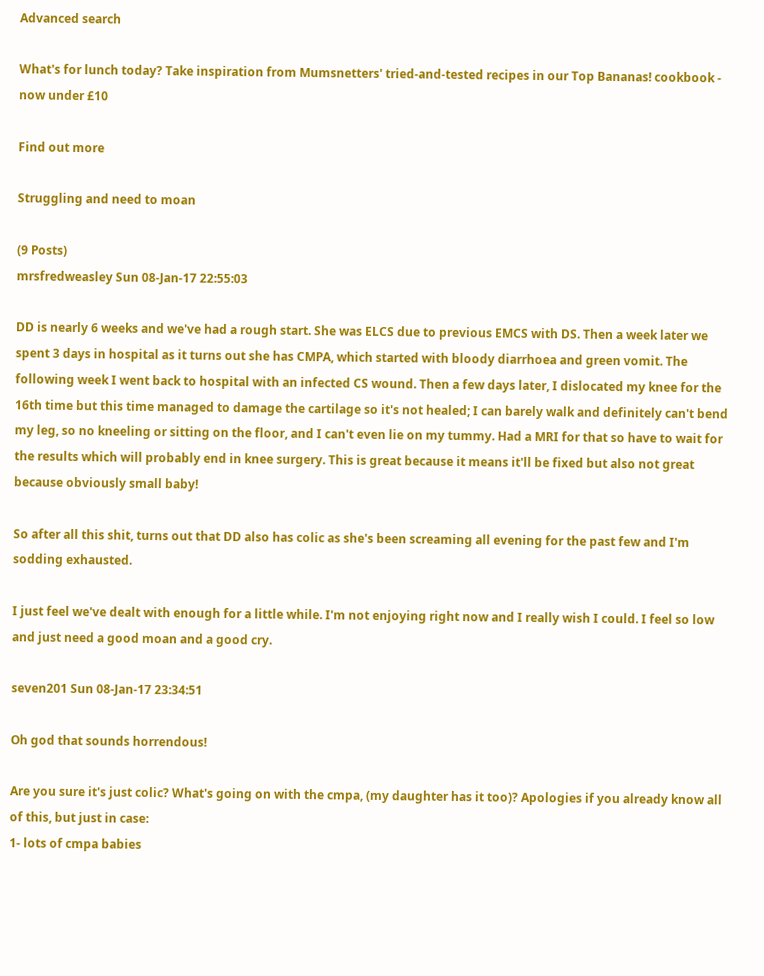Advanced search

What's for lunch today? Take inspiration from Mumsnetters' tried-and-tested recipes in our Top Bananas! cookbook - now under £10

Find out more

Struggling and need to moan

(9 Posts)
mrsfredweasley Sun 08-Jan-17 22:55:03

DD is nearly 6 weeks and we've had a rough start. She was ELCS due to previous EMCS with DS. Then a week later we spent 3 days in hospital as it turns out she has CMPA, which started with bloody diarrhoea and green vomit. The following week I went back to hospital with an infected CS wound. Then a few days later, I dislocated my knee for the 16th time but this time managed to damage the cartilage so it's not healed; I can barely walk and definitely can't bend my leg, so no kneeling or sitting on the floor, and I can't even lie on my tummy. Had a MRI for that so have to wait for the results which will probably end in knee surgery. This is great because it means it'll be fixed but also not great because obviously small baby!

So after all this shit, turns out that DD also has colic as she's been screaming all evening for the past few and I'm sodding exhausted.

I just feel we've dealt with enough for a little while. I'm not enjoying right now and I really wish I could. I feel so low and just need a good moan and a good cry.

seven201 Sun 08-Jan-17 23:34:51

Oh god that sounds horrendous!

Are you sure it's just colic? What's going on with the cmpa, (my daughter has it too)? Apologies if you already know all of this, but just in case:
1- lots of cmpa babies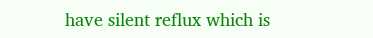have silent reflux which is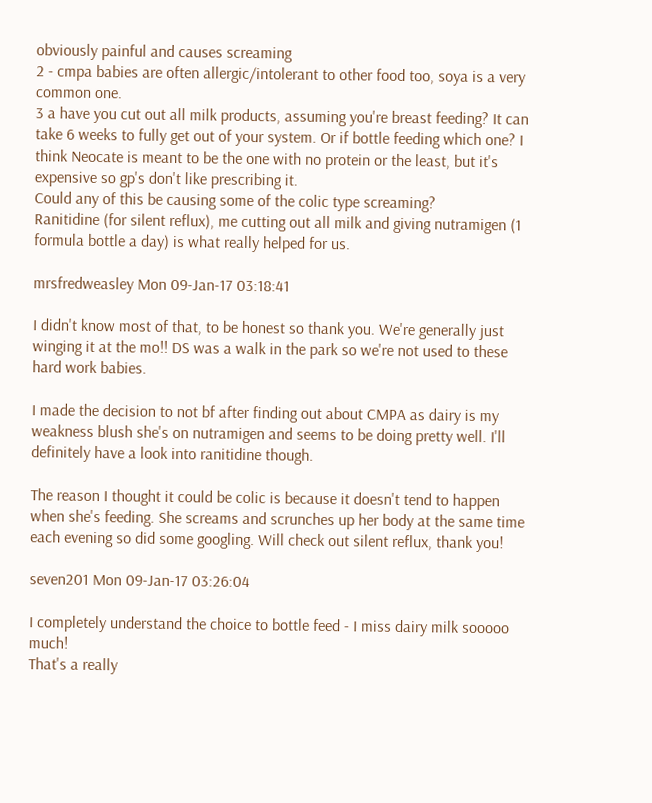obviously painful and causes screaming
2 - cmpa babies are often allergic/intolerant to other food too, soya is a very common one.
3 a have you cut out all milk products, assuming you're breast feeding? It can take 6 weeks to fully get out of your system. Or if bottle feeding which one? I think Neocate is meant to be the one with no protein or the least, but it's expensive so gp's don't like prescribing it.
Could any of this be causing some of the colic type screaming?
Ranitidine (for silent reflux), me cutting out all milk and giving nutramigen (1 formula bottle a day) is what really helped for us.

mrsfredweasley Mon 09-Jan-17 03:18:41

I didn't know most of that, to be honest so thank you. We're generally just winging it at the mo!! DS was a walk in the park so we're not used to these hard work babies.

I made the decision to not bf after finding out about CMPA as dairy is my weakness blush she's on nutramigen and seems to be doing pretty well. I'll definitely have a look into ranitidine though.

The reason I thought it could be colic is because it doesn't tend to happen when she's feeding. She screams and scrunches up her body at the same time each evening so did some googling. Will check out silent reflux, thank you!

seven201 Mon 09-Jan-17 03:26:04

I completely understand the choice to bottle feed - I miss dairy milk sooooo much!
That's a really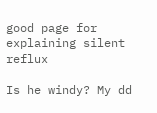good page for explaining silent reflux

Is he windy? My dd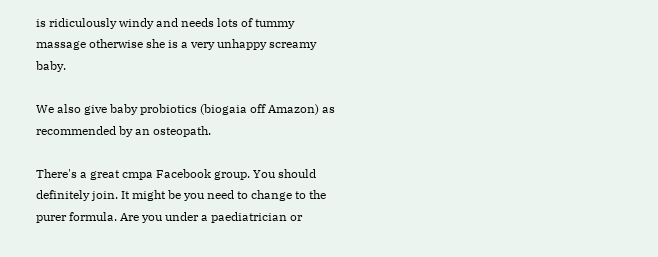is ridiculously windy and needs lots of tummy massage otherwise she is a very unhappy screamy baby.

We also give baby probiotics (biogaia off Amazon) as recommended by an osteopath.

There's a great cmpa Facebook group. You should definitely join. It might be you need to change to the purer formula. Are you under a paediatrician or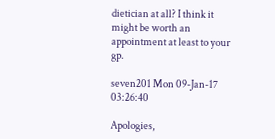dietician at all? I think it might be worth an appointment at least to your gp.

seven201 Mon 09-Jan-17 03:26:40

Apologies,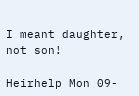I meant daughter, not son!

Heirhelp Mon 09-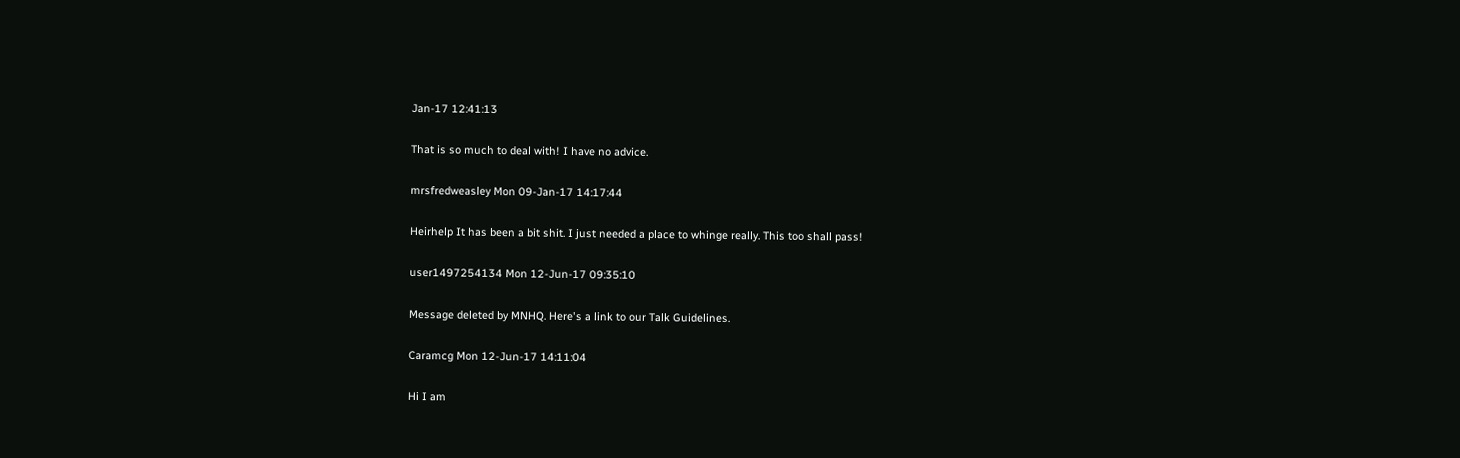Jan-17 12:41:13

That is so much to deal with! I have no advice.

mrsfredweasley Mon 09-Jan-17 14:17:44

Heirhelp It has been a bit shit. I just needed a place to whinge really. This too shall pass!

user1497254134 Mon 12-Jun-17 09:35:10

Message deleted by MNHQ. Here's a link to our Talk Guidelines.

Caramcg Mon 12-Jun-17 14:11:04

Hi I am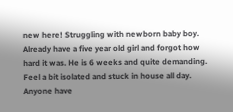new here! Struggling with newborn baby boy. Already have a five year old girl and forgot how hard it was. He is 6 weeks and quite demanding. Feel a bit isolated and stuck in house all day. Anyone have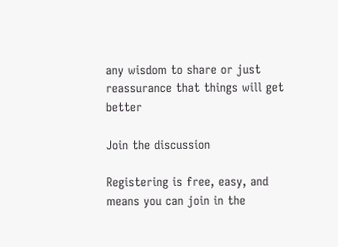any wisdom to share or just reassurance that things will get better

Join the discussion

Registering is free, easy, and means you can join in the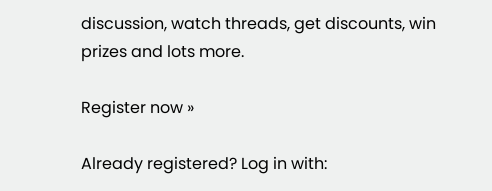discussion, watch threads, get discounts, win prizes and lots more.

Register now »

Already registered? Log in with: